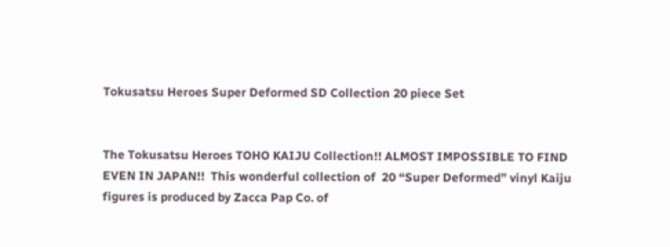Tokusatsu Heroes Super Deformed SD Collection 20 piece Set


The Tokusatsu Heroes TOHO KAIJU Collection!! ALMOST IMPOSSIBLE TO FIND EVEN IN JAPAN!!  This wonderful collection of  20 “Super Deformed” vinyl Kaiju figures is produced by Zacca Pap Co. of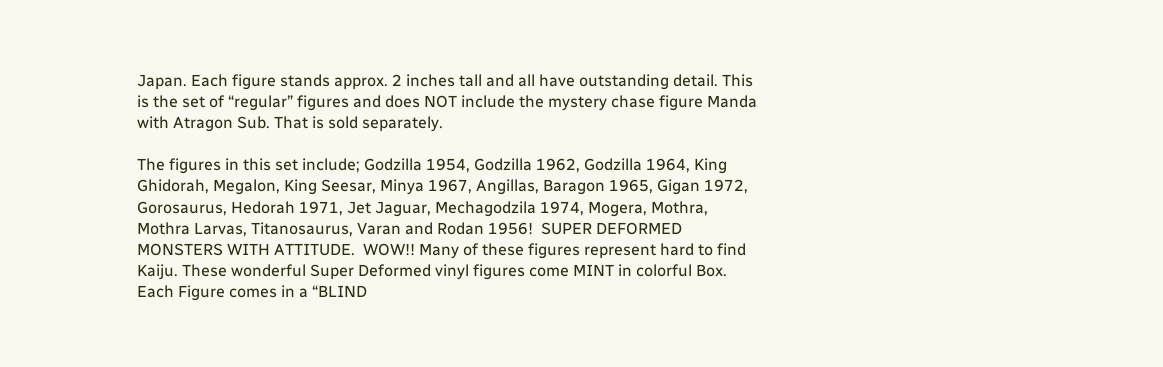Japan. Each figure stands approx. 2 inches tall and all have outstanding detail. This is the set of “regular” figures and does NOT include the mystery chase figure Manda with Atragon Sub. That is sold separately.

The figures in this set include; Godzilla 1954, Godzilla 1962, Godzilla 1964, King Ghidorah, Megalon, King Seesar, Minya 1967, Angillas, Baragon 1965, Gigan 1972, Gorosaurus, Hedorah 1971, Jet Jaguar, Mechagodzila 1974, Mogera, Mothra, Mothra Larvas, Titanosaurus, Varan and Rodan 1956!  SUPER DEFORMED MONSTERS WITH ATTITUDE.  WOW!! Many of these figures represent hard to find Kaiju. These wonderful Super Deformed vinyl figures come MINT in colorful Box. Each Figure comes in a “BLIND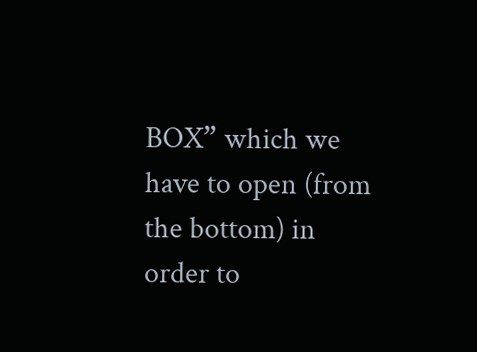BOX” which we have to open (from the bottom) in order to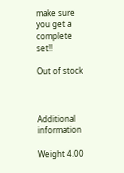make sure you get a complete set!!

Out of stock



Additional information

Weight 4.00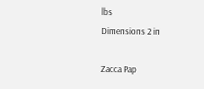lbs
Dimensions 2 in

Zacca Pap